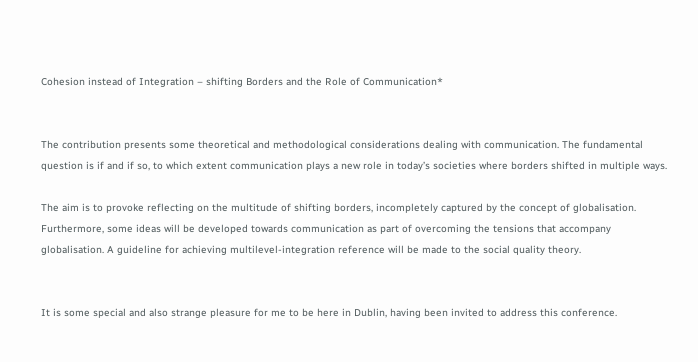Cohesion instead of Integration – shifting Borders and the Role of Communication*


The contribution presents some theoretical and methodological considerations dealing with communication. The fundamental question is if and if so, to which extent communication plays a new role in today’s societies where borders shifted in multiple ways.

The aim is to provoke reflecting on the multitude of shifting borders, incompletely captured by the concept of globalisation. Furthermore, some ideas will be developed towards communication as part of overcoming the tensions that accompany globalisation. A guideline for achieving multilevel-integration reference will be made to the social quality theory.


It is some special and also strange pleasure for me to be here in Dublin, having been invited to address this conference.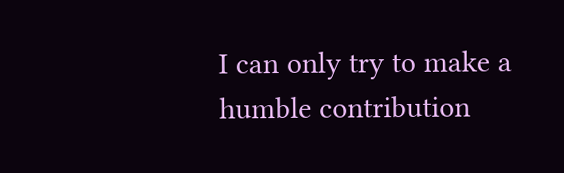I can only try to make a humble contribution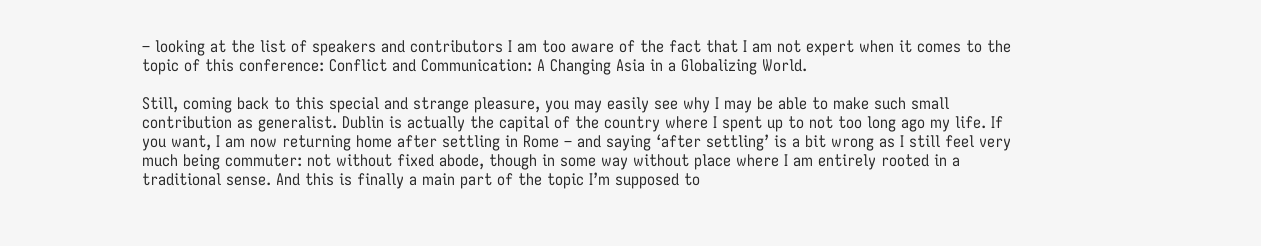– looking at the list of speakers and contributors I am too aware of the fact that I am not expert when it comes to the topic of this conference: Conflict and Communication: A Changing Asia in a Globalizing World.

Still, coming back to this special and strange pleasure, you may easily see why I may be able to make such small contribution as generalist. Dublin is actually the capital of the country where I spent up to not too long ago my life. If you want, I am now returning home after settling in Rome – and saying ‘after settling’ is a bit wrong as I still feel very much being commuter: not without fixed abode, though in some way without place where I am entirely rooted in a traditional sense. And this is finally a main part of the topic I’m supposed to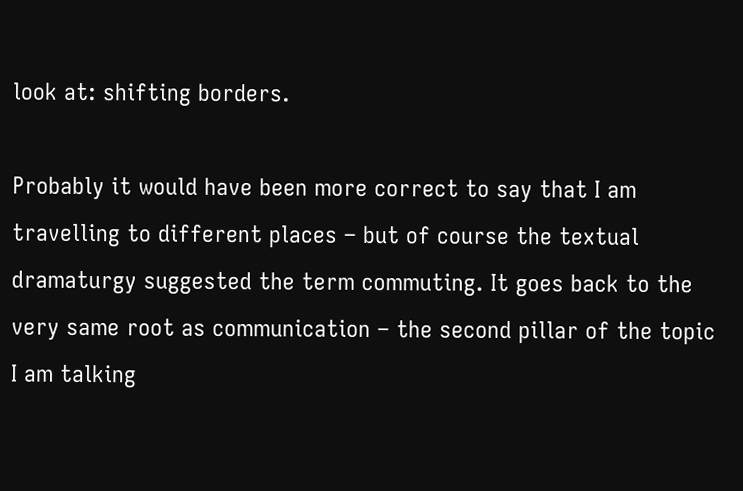look at: shifting borders.

Probably it would have been more correct to say that I am travelling to different places – but of course the textual dramaturgy suggested the term commuting. It goes back to the very same root as communication – the second pillar of the topic I am talking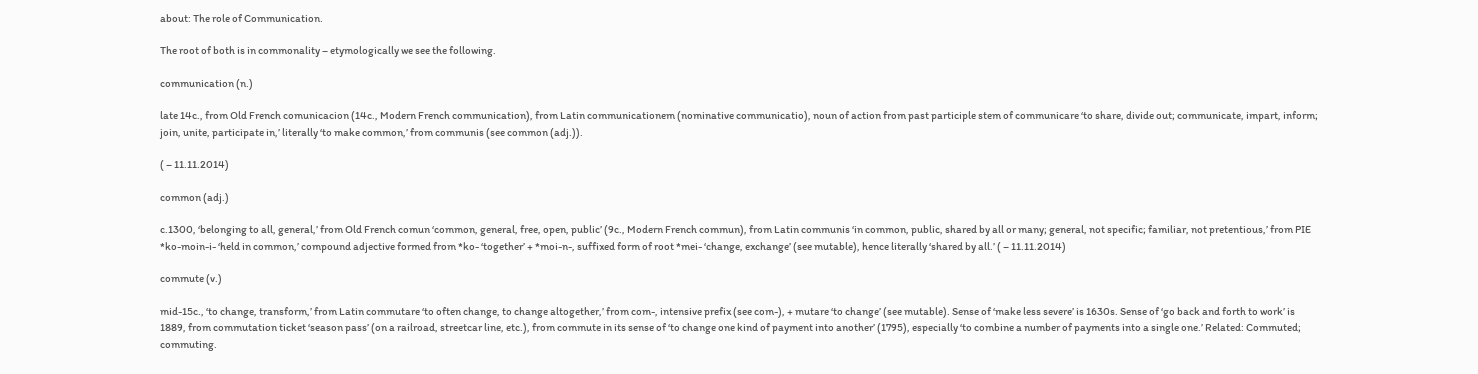about: The role of Communication.

The root of both is in commonality – etymologically we see the following.

communication (n.)

late 14c., from Old French comunicacion (14c., Modern French communication), from Latin communicationem (nominative communicatio), noun of action from past participle stem of communicare ‘to share, divide out; communicate, impart, inform; join, unite, participate in,’ literally ‘to make common,’ from communis (see common (adj.)).

( – 11.11.2014)

common (adj.)

c.1300, ‘belonging to all, general,’ from Old French comun ‘common, general, free, open, public’ (9c., Modern French commun), from Latin communis ‘in common, public, shared by all or many; general, not specific; familiar, not pretentious,’ from PIE *ko-moin-i- ‘held in common,’ compound adjective formed from *ko- ‘together’ + *moi-n-, suffixed form of root *mei- ‘change, exchange’ (see mutable), hence literally ‘shared by all.’ ( – 11.11.2014)

commute (v.)

mid-15c., ‘to change, transform,’ from Latin commutare ‘to often change, to change altogether,’ from com-, intensive prefix (see com-), + mutare ‘to change’ (see mutable). Sense of ‘make less severe’ is 1630s. Sense of ‘go back and forth to work’ is 1889, from commutation ticket ‘season pass’ (on a railroad, streetcar line, etc.), from commute in its sense of ‘to change one kind of payment into another’ (1795), especially ‘to combine a number of payments into a single one.’ Related: Commuted; commuting.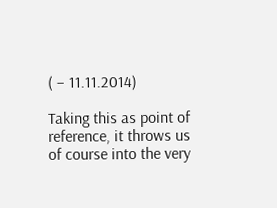( – 11.11.2014)

Taking this as point of reference, it throws us of course into the very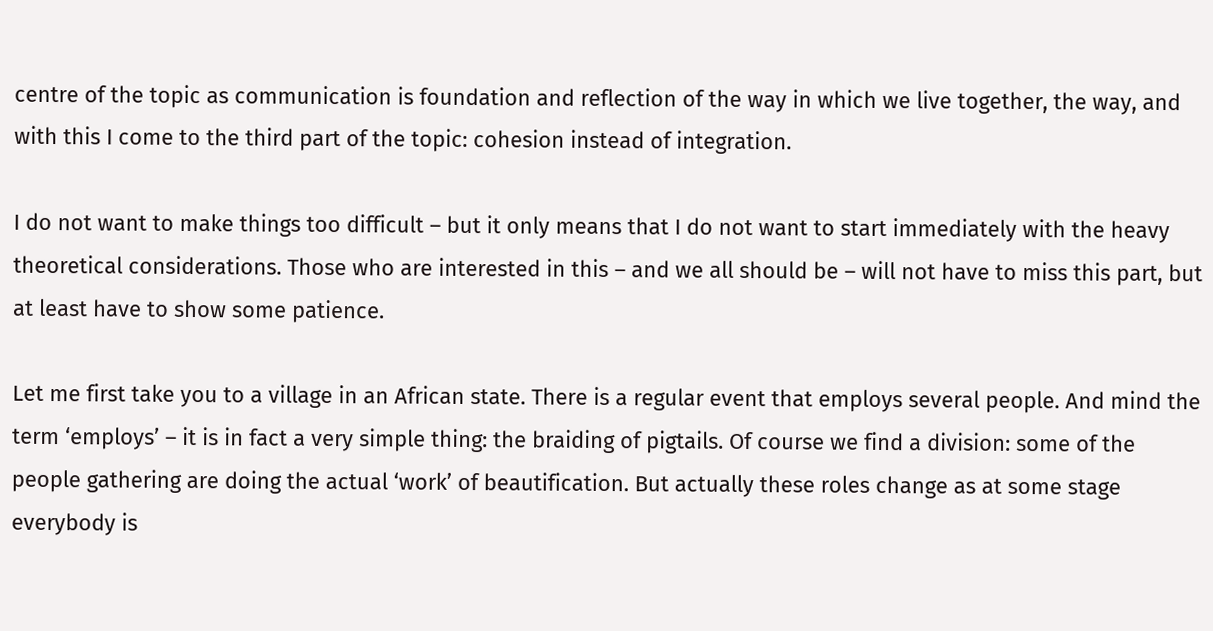centre of the topic as communication is foundation and reflection of the way in which we live together, the way, and with this I come to the third part of the topic: cohesion instead of integration.

I do not want to make things too difficult – but it only means that I do not want to start immediately with the heavy theoretical considerations. Those who are interested in this – and we all should be – will not have to miss this part, but at least have to show some patience.

Let me first take you to a village in an African state. There is a regular event that employs several people. And mind the term ‘employs’ – it is in fact a very simple thing: the braiding of pigtails. Of course we find a division: some of the people gathering are doing the actual ‘work’ of beautification. But actually these roles change as at some stage everybody is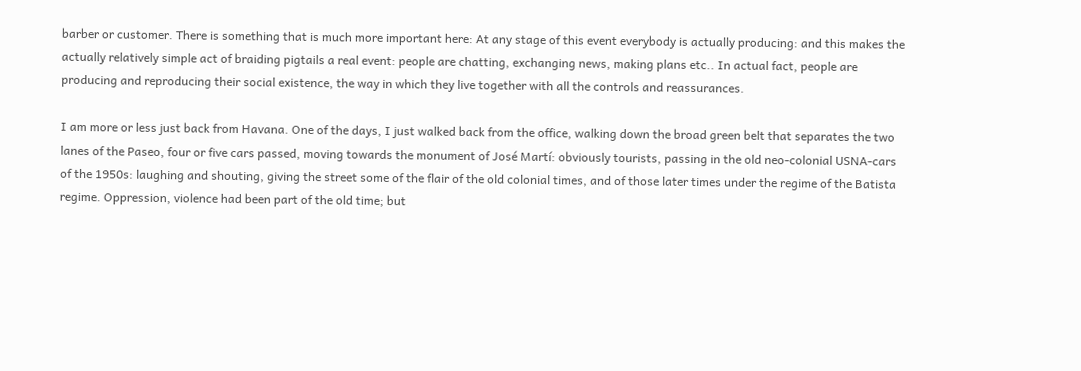barber or customer. There is something that is much more important here: At any stage of this event everybody is actually producing: and this makes the actually relatively simple act of braiding pigtails a real event: people are chatting, exchanging news, making plans etc.. In actual fact, people are producing and reproducing their social existence, the way in which they live together with all the controls and reassurances.

I am more or less just back from Havana. One of the days, I just walked back from the office, walking down the broad green belt that separates the two lanes of the Paseo, four or five cars passed, moving towards the monument of José Martí: obviously tourists, passing in the old neo-colonial USNA-cars of the 1950s: laughing and shouting, giving the street some of the flair of the old colonial times, and of those later times under the regime of the Batista regime. Oppression, violence had been part of the old time; but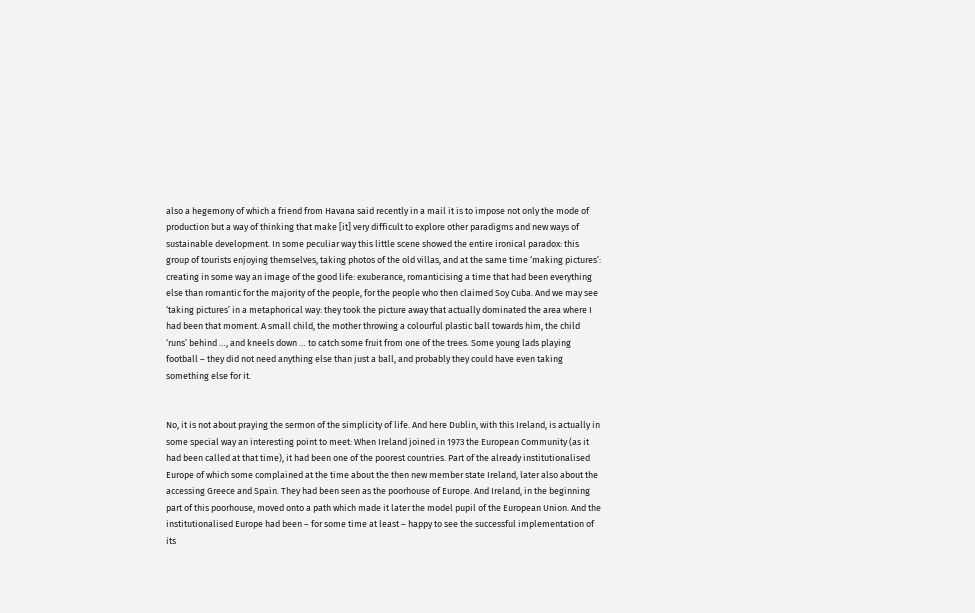also a hegemony of which a friend from Havana said recently in a mail it is to impose not only the mode of production but a way of thinking that make [it] very difficult to explore other paradigms and new ways of sustainable development. In some peculiar way this little scene showed the entire ironical paradox: this group of tourists enjoying themselves, taking photos of the old villas, and at the same time ‘making pictures’: creating in some way an image of the good life: exuberance, romanticising a time that had been everything else than romantic for the majority of the people, for the people who then claimed Soy Cuba. And we may see ‘taking pictures’ in a metaphorical way: they took the picture away that actually dominated the area where I had been that moment. A small child, the mother throwing a colourful plastic ball towards him, the child ‘runs’ behind …, and kneels down … to catch some fruit from one of the trees. Some young lads playing football – they did not need anything else than just a ball, and probably they could have even taking something else for it.


No, it is not about praying the sermon of the simplicity of life. And here Dublin, with this Ireland, is actually in some special way an interesting point to meet: When Ireland joined in 1973 the European Community (as it had been called at that time), it had been one of the poorest countries. Part of the already institutionalised Europe of which some complained at the time about the then new member state Ireland, later also about the accessing Greece and Spain. They had been seen as the poorhouse of Europe. And Ireland, in the beginning part of this poorhouse, moved onto a path which made it later the model pupil of the European Union. And the institutionalised Europe had been – for some time at least – happy to see the successful implementation of its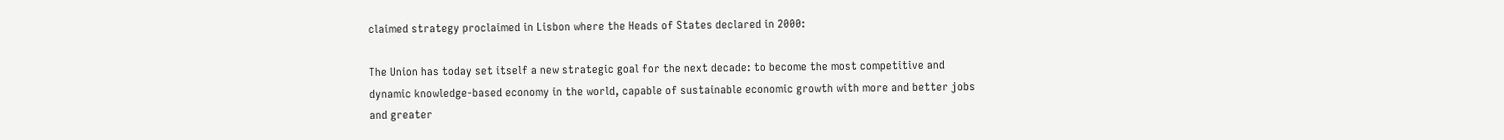claimed strategy proclaimed in Lisbon where the Heads of States declared in 2000:

The Union has today set itself a new strategic goal for the next decade: to become the most competitive and dynamic knowledge-based economy in the world, capable of sustainable economic growth with more and better jobs and greater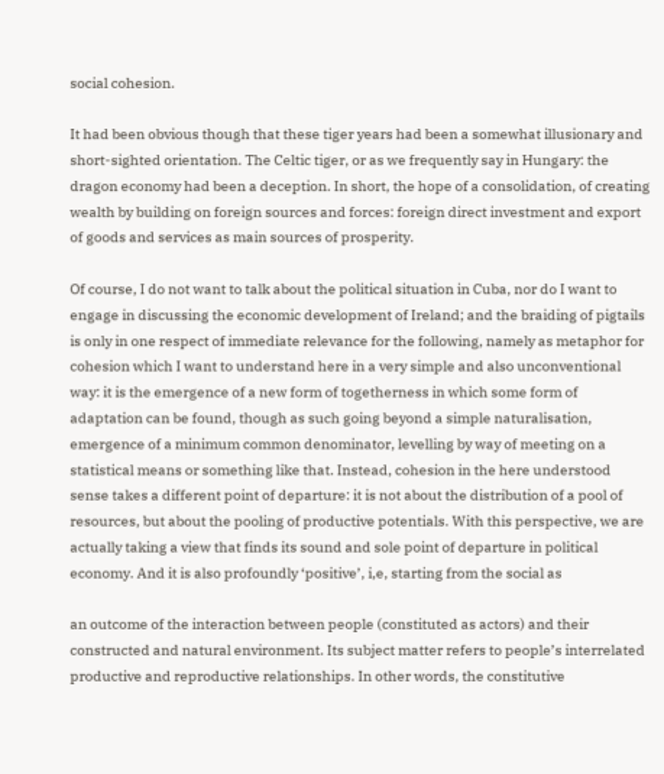social cohesion.

It had been obvious though that these tiger years had been a somewhat illusionary and short-sighted orientation. The Celtic tiger, or as we frequently say in Hungary: the dragon economy had been a deception. In short, the hope of a consolidation, of creating wealth by building on foreign sources and forces: foreign direct investment and export of goods and services as main sources of prosperity.

Of course, I do not want to talk about the political situation in Cuba, nor do I want to engage in discussing the economic development of Ireland; and the braiding of pigtails is only in one respect of immediate relevance for the following, namely as metaphor for cohesion which I want to understand here in a very simple and also unconventional way: it is the emergence of a new form of togetherness in which some form of adaptation can be found, though as such going beyond a simple naturalisation, emergence of a minimum common denominator, levelling by way of meeting on a statistical means or something like that. Instead, cohesion in the here understood sense takes a different point of departure: it is not about the distribution of a pool of resources, but about the pooling of productive potentials. With this perspective, we are actually taking a view that finds its sound and sole point of departure in political economy. And it is also profoundly ‘positive’, i,e, starting from the social as

an outcome of the interaction between people (constituted as actors) and their constructed and natural environment. Its subject matter refers to people’s interrelated productive and reproductive relationships. In other words, the constitutive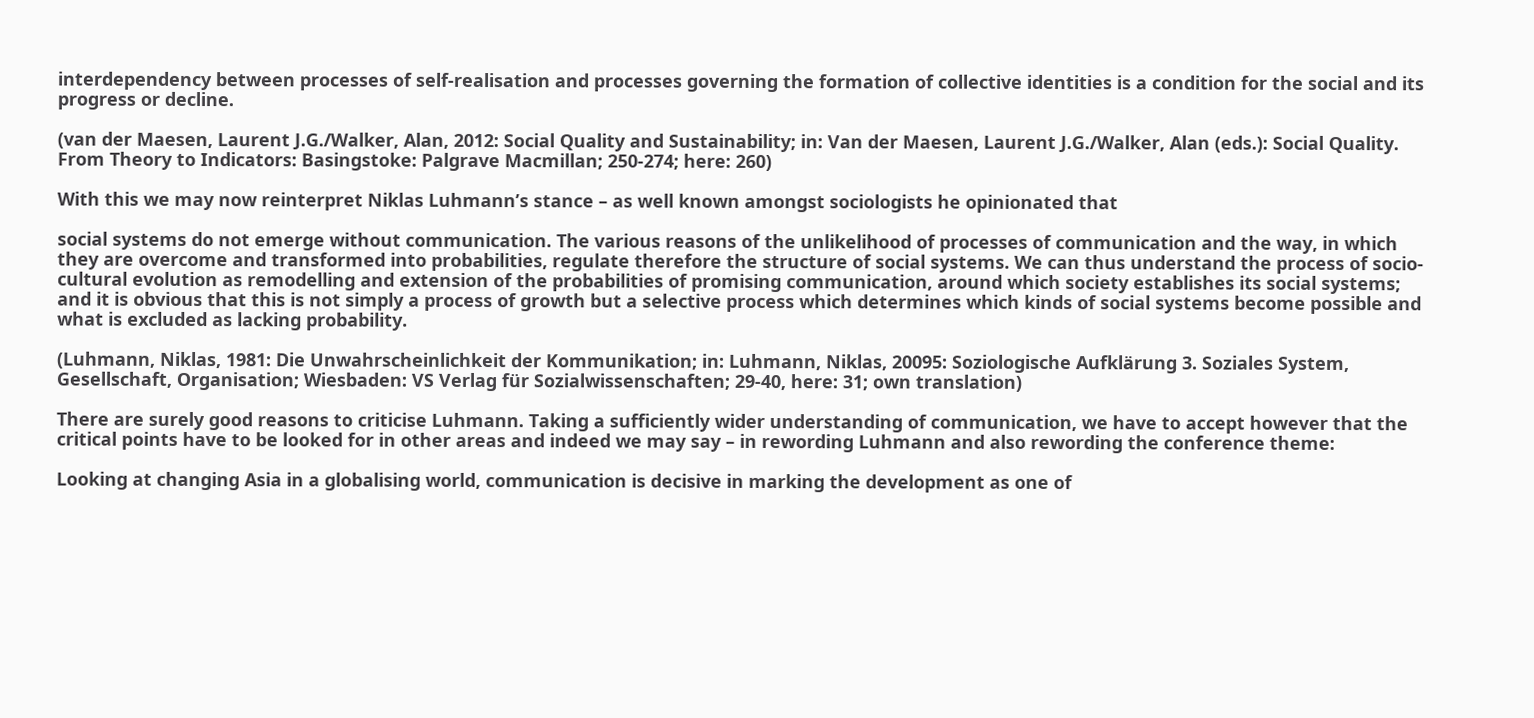interdependency between processes of self-realisation and processes governing the formation of collective identities is a condition for the social and its progress or decline.

(van der Maesen, Laurent J.G./Walker, Alan, 2012: Social Quality and Sustainability; in: Van der Maesen, Laurent J.G./Walker, Alan (eds.): Social Quality. From Theory to Indicators: Basingstoke: Palgrave Macmillan; 250-274; here: 260)

With this we may now reinterpret Niklas Luhmann’s stance – as well known amongst sociologists he opinionated that

social systems do not emerge without communication. The various reasons of the unlikelihood of processes of communication and the way, in which they are overcome and transformed into probabilities, regulate therefore the structure of social systems. We can thus understand the process of socio-cultural evolution as remodelling and extension of the probabilities of promising communication, around which society establishes its social systems; and it is obvious that this is not simply a process of growth but a selective process which determines which kinds of social systems become possible and what is excluded as lacking probability.

(Luhmann, Niklas, 1981: Die Unwahrscheinlichkeit der Kommunikation; in: Luhmann, Niklas, 20095: Soziologische Aufklärung 3. Soziales System, Gesellschaft, Organisation; Wiesbaden: VS Verlag für Sozialwissenschaften; 29-40, here: 31; own translation)

There are surely good reasons to criticise Luhmann. Taking a sufficiently wider understanding of communication, we have to accept however that the critical points have to be looked for in other areas and indeed we may say – in rewording Luhmann and also rewording the conference theme:

Looking at changing Asia in a globalising world, communication is decisive in marking the development as one of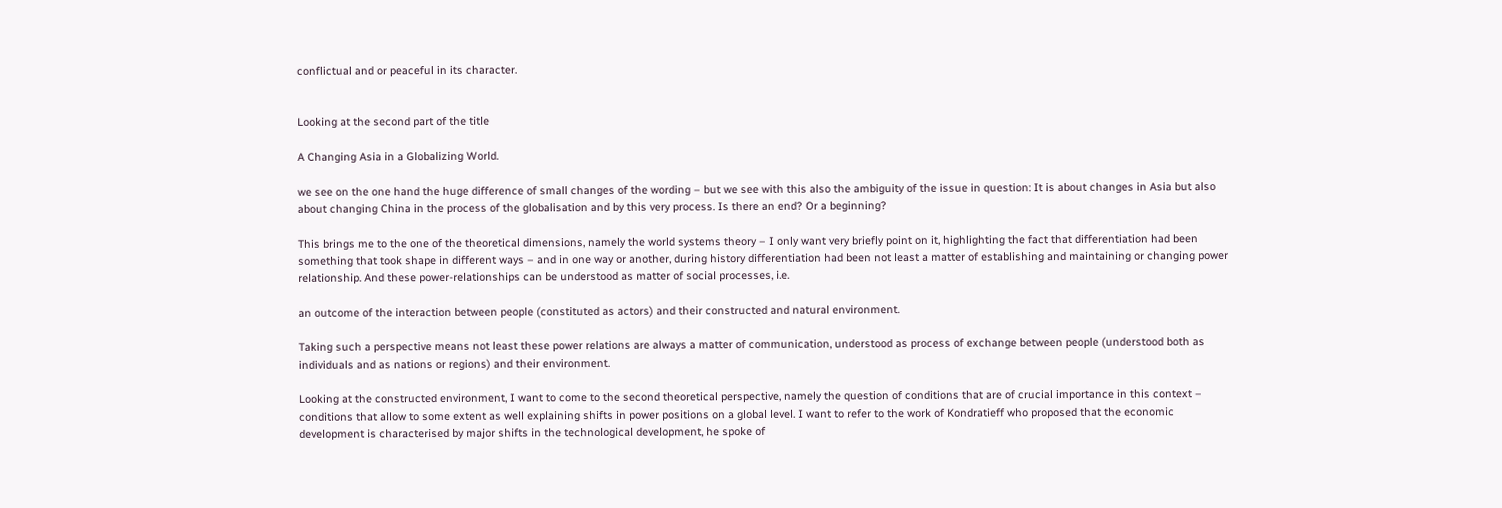conflictual and or peaceful in its character.


Looking at the second part of the title

A Changing Asia in a Globalizing World.

we see on the one hand the huge difference of small changes of the wording – but we see with this also the ambiguity of the issue in question: It is about changes in Asia but also about changing China in the process of the globalisation and by this very process. Is there an end? Or a beginning?

This brings me to the one of the theoretical dimensions, namely the world systems theory – I only want very briefly point on it, highlighting the fact that differentiation had been something that took shape in different ways – and in one way or another, during history differentiation had been not least a matter of establishing and maintaining or changing power relationship. And these power-relationships can be understood as matter of social processes, i.e.

an outcome of the interaction between people (constituted as actors) and their constructed and natural environment.

Taking such a perspective means not least these power relations are always a matter of communication, understood as process of exchange between people (understood both as individuals and as nations or regions) and their environment.

Looking at the constructed environment, I want to come to the second theoretical perspective, namely the question of conditions that are of crucial importance in this context – conditions that allow to some extent as well explaining shifts in power positions on a global level. I want to refer to the work of Kondratieff who proposed that the economic development is characterised by major shifts in the technological development, he spoke of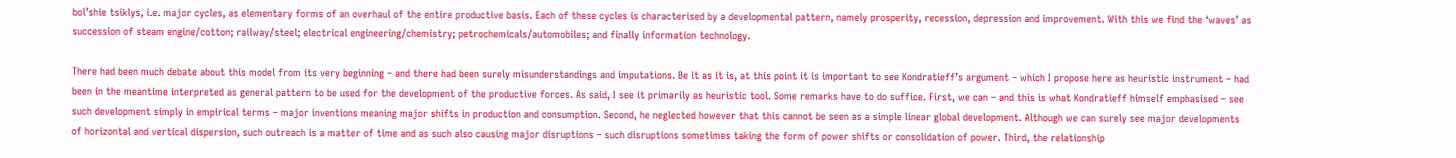bol’shie tsiklys, i.e. major cycles, as elementary forms of an overhaul of the entire productive basis. Each of these cycles is characterised by a developmental pattern, namely prosperity, recession, depression and improvement. With this we find the ‘waves’ as succession of steam engine/cotton; railway/steel; electrical engineering/chemistry; petrochemicals/automobiles; and finally information technology.

There had been much debate about this model from its very beginning – and there had been surely misunderstandings and imputations. Be it as it is, at this point it is important to see Kondratieff’s argument – which I propose here as heuristic instrument – had been in the meantime interpreted as general pattern to be used for the development of the productive forces. As said, I see it primarily as heuristic tool. Some remarks have to do suffice. First, we can – and this is what Kondratieff himself emphasised – see such development simply in empirical terms – major inventions meaning major shifts in production and consumption. Second, he neglected however that this cannot be seen as a simple linear global development. Although we can surely see major developments of horizontal and vertical dispersion, such outreach is a matter of time and as such also causing major disruptions – such disruptions sometimes taking the form of power shifts or consolidation of power. Third, the relationship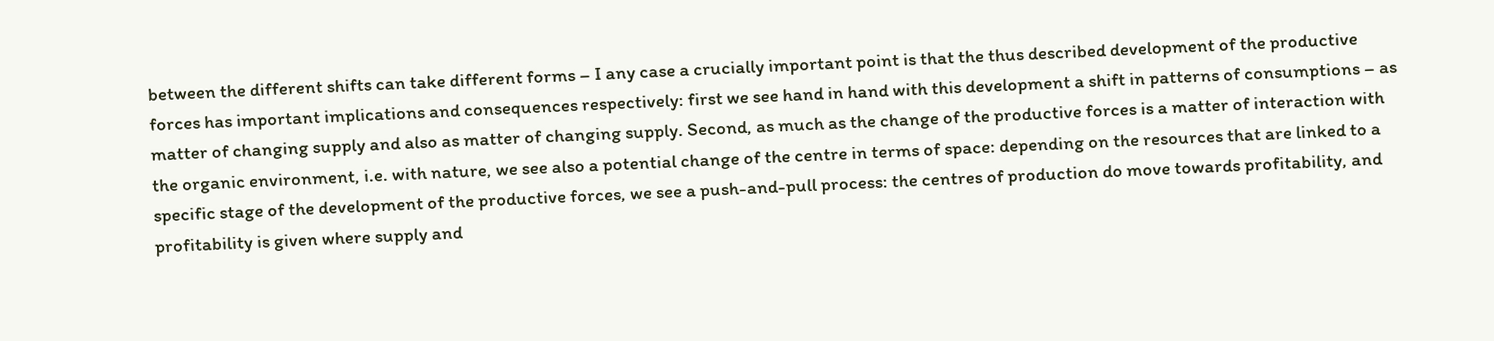between the different shifts can take different forms – I any case a crucially important point is that the thus described development of the productive forces has important implications and consequences respectively: first we see hand in hand with this development a shift in patterns of consumptions – as matter of changing supply and also as matter of changing supply. Second, as much as the change of the productive forces is a matter of interaction with the organic environment, i.e. with nature, we see also a potential change of the centre in terms of space: depending on the resources that are linked to a specific stage of the development of the productive forces, we see a push-and-pull process: the centres of production do move towards profitability, and profitability is given where supply and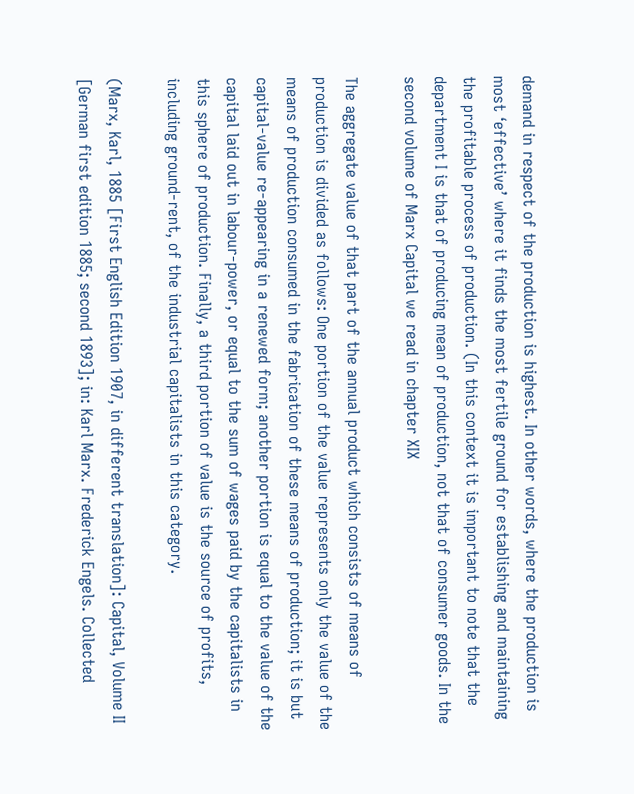demand in respect of the production is highest. In other words, where the production is most ‘effective’ where it finds the most fertile ground for establishing and maintaining the profitable process of production. (In this context it is important to note that the department I is that of producing mean of production, not that of consumer goods. In the second volume of Marx Capital we read in chapter XIX

The aggregate value of that part of the annual product which consists of means of production is divided as follows: One portion of the value represents only the value of the means of production consumed in the fabrication of these means of production; it is but capital-value re-appearing in a renewed form; another portion is equal to the value of the capital laid out in labour-power, or equal to the sum of wages paid by the capitalists in this sphere of production. Finally, a third portion of value is the source of profits, including ground-rent, of the industrial capitalists in this category.

(Marx, Karl, 1885 [First English Edition 1907, in different translation]: Capital, Volume II [German first edition 1885; second 1893]; in: Karl Marx. Frederick Engels. Collected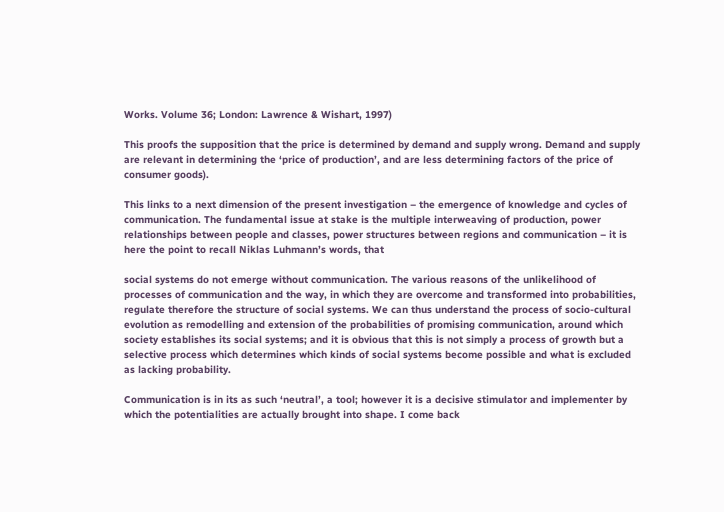Works. Volume 36; London: Lawrence & Wishart, 1997)

This proofs the supposition that the price is determined by demand and supply wrong. Demand and supply are relevant in determining the ‘price of production’, and are less determining factors of the price of consumer goods).

This links to a next dimension of the present investigation – the emergence of knowledge and cycles of communication. The fundamental issue at stake is the multiple interweaving of production, power relationships between people and classes, power structures between regions and communication – it is here the point to recall Niklas Luhmann’s words, that

social systems do not emerge without communication. The various reasons of the unlikelihood of processes of communication and the way, in which they are overcome and transformed into probabilities, regulate therefore the structure of social systems. We can thus understand the process of socio-cultural evolution as remodelling and extension of the probabilities of promising communication, around which society establishes its social systems; and it is obvious that this is not simply a process of growth but a selective process which determines which kinds of social systems become possible and what is excluded as lacking probability.

Communication is in its as such ‘neutral’, a tool; however it is a decisive stimulator and implementer by which the potentialities are actually brought into shape. I come back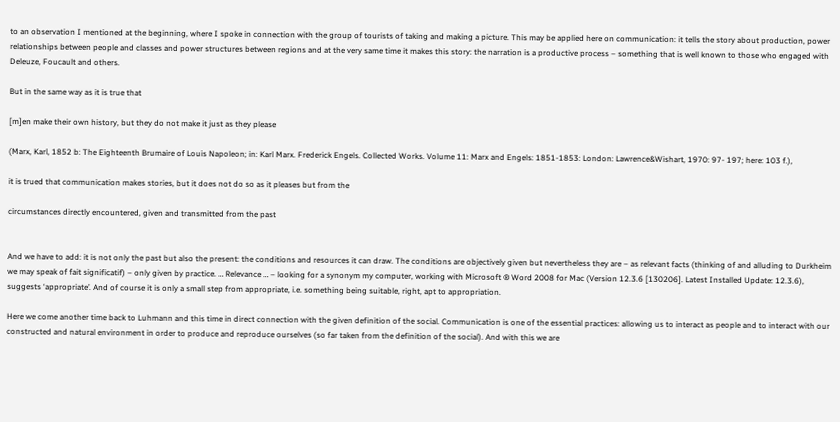to an observation I mentioned at the beginning, where I spoke in connection with the group of tourists of taking and making a picture. This may be applied here on communication: it tells the story about production, power relationships between people and classes and power structures between regions and at the very same time it makes this story: the narration is a productive process – something that is well known to those who engaged with Deleuze, Foucault and others.

But in the same way as it is true that

[m]en make their own history, but they do not make it just as they please

(Marx, Karl, 1852 b: The Eighteenth Brumaire of Louis Napoleon; in: Karl Marx. Frederick Engels. Collected Works. Volume 11: Marx and Engels: 1851-1853: London: Lawrence&Wishart, 1970: 97- 197; here: 103 f.),

it is trued that communication makes stories, but it does not do so as it pleases but from the

circumstances directly encountered, given and transmitted from the past


And we have to add: it is not only the past but also the present: the conditions and resources it can draw. The conditions are objectively given but nevertheless they are – as relevant facts (thinking of and alluding to Durkheim we may speak of fait significatif) – only given by practice. … Relevance … – looking for a synonym my computer, working with Microsoft ® Word 2008 for Mac (Version 12.3.6 [130206]. Latest Installed Update: 12.3.6), suggests ‘appropriate’. And of course it is only a small step from appropriate, i.e. something being suitable, right, apt to appropriation.

Here we come another time back to Luhmann and this time in direct connection with the given definition of the social. Communication is one of the essential practices: allowing us to interact as people and to interact with our constructed and natural environment in order to produce and reproduce ourselves (so far taken from the definition of the social). And with this we are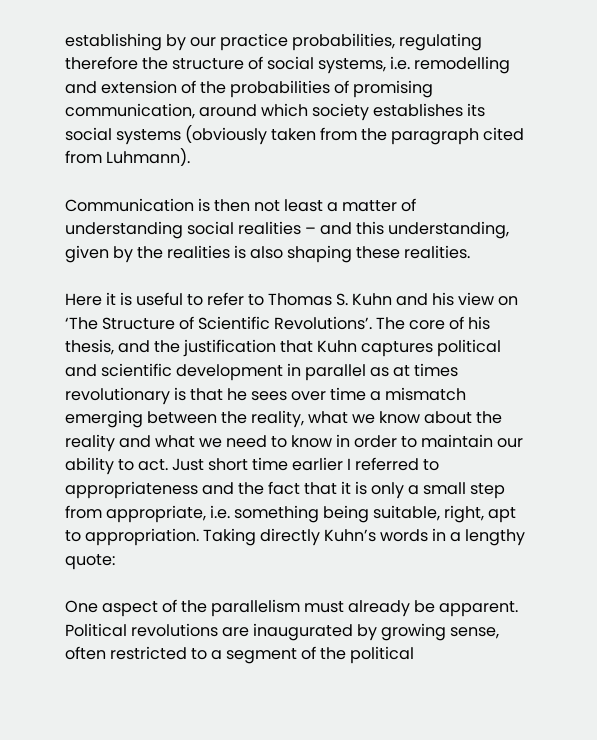establishing by our practice probabilities, regulating therefore the structure of social systems, i.e. remodelling and extension of the probabilities of promising communication, around which society establishes its social systems (obviously taken from the paragraph cited from Luhmann).

Communication is then not least a matter of understanding social realities – and this understanding, given by the realities is also shaping these realities.

Here it is useful to refer to Thomas S. Kuhn and his view on ‘The Structure of Scientific Revolutions’. The core of his thesis, and the justification that Kuhn captures political and scientific development in parallel as at times revolutionary is that he sees over time a mismatch emerging between the reality, what we know about the reality and what we need to know in order to maintain our ability to act. Just short time earlier I referred to appropriateness and the fact that it is only a small step from appropriate, i.e. something being suitable, right, apt to appropriation. Taking directly Kuhn’s words in a lengthy quote:

One aspect of the parallelism must already be apparent. Political revolutions are inaugurated by growing sense, often restricted to a segment of the political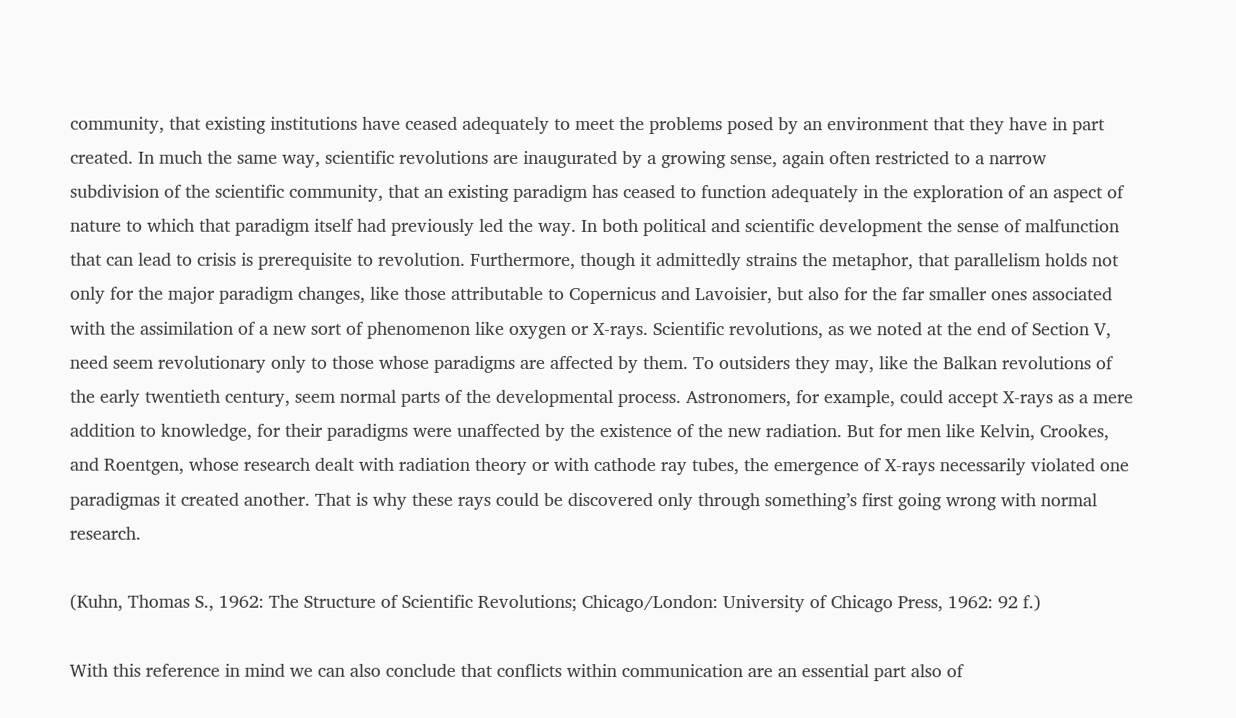community, that existing institutions have ceased adequately to meet the problems posed by an environment that they have in part created. In much the same way, scientific revolutions are inaugurated by a growing sense, again often restricted to a narrow subdivision of the scientific community, that an existing paradigm has ceased to function adequately in the exploration of an aspect of nature to which that paradigm itself had previously led the way. In both political and scientific development the sense of malfunction that can lead to crisis is prerequisite to revolution. Furthermore, though it admittedly strains the metaphor, that parallelism holds not only for the major paradigm changes, like those attributable to Copernicus and Lavoisier, but also for the far smaller ones associated with the assimilation of a new sort of phenomenon like oxygen or X-rays. Scientific revolutions, as we noted at the end of Section V, need seem revolutionary only to those whose paradigms are affected by them. To outsiders they may, like the Balkan revolutions of the early twentieth century, seem normal parts of the developmental process. Astronomers, for example, could accept X-rays as a mere addition to knowledge, for their paradigms were unaffected by the existence of the new radiation. But for men like Kelvin, Crookes, and Roentgen, whose research dealt with radiation theory or with cathode ray tubes, the emergence of X-rays necessarily violated one paradigmas it created another. That is why these rays could be discovered only through something’s first going wrong with normal research.

(Kuhn, Thomas S., 1962: The Structure of Scientific Revolutions; Chicago/London: University of Chicago Press, 1962: 92 f.)

With this reference in mind we can also conclude that conflicts within communication are an essential part also of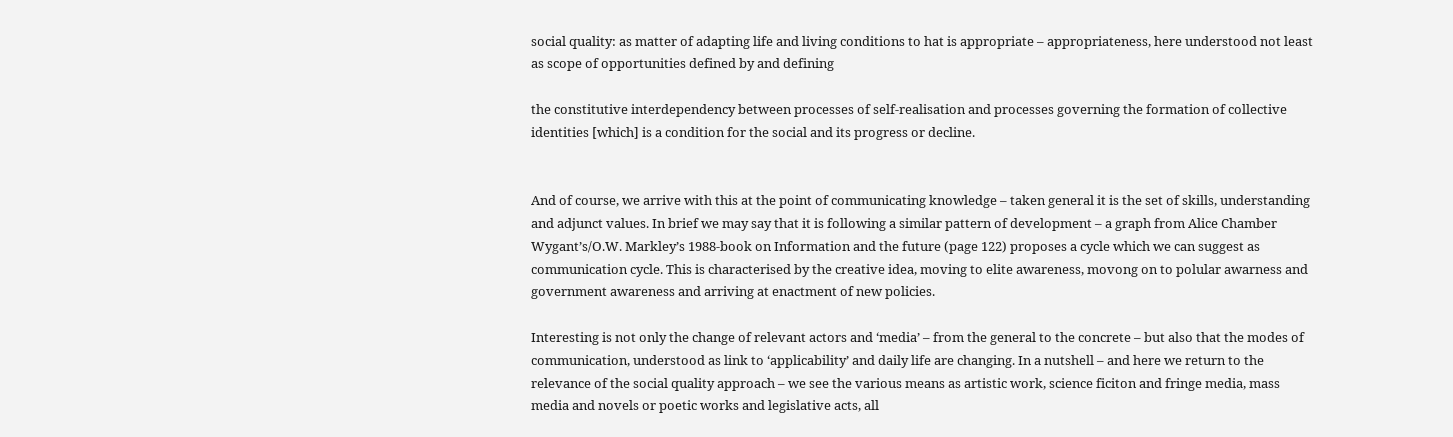social quality: as matter of adapting life and living conditions to hat is appropriate – appropriateness, here understood not least as scope of opportunities defined by and defining

the constitutive interdependency between processes of self-realisation and processes governing the formation of collective identities [which] is a condition for the social and its progress or decline.


And of course, we arrive with this at the point of communicating knowledge – taken general it is the set of skills, understanding and adjunct values. In brief we may say that it is following a similar pattern of development – a graph from Alice Chamber Wygant’s/O.W. Markley’s 1988-book on Information and the future (page 122) proposes a cycle which we can suggest as communication cycle. This is characterised by the creative idea, moving to elite awareness, movong on to polular awarness and government awareness and arriving at enactment of new policies.

Interesting is not only the change of relevant actors and ‘media’ – from the general to the concrete – but also that the modes of communication, understood as link to ‘applicability’ and daily life are changing. In a nutshell – and here we return to the relevance of the social quality approach – we see the various means as artistic work, science ficiton and fringe media, mass media and novels or poetic works and legislative acts, all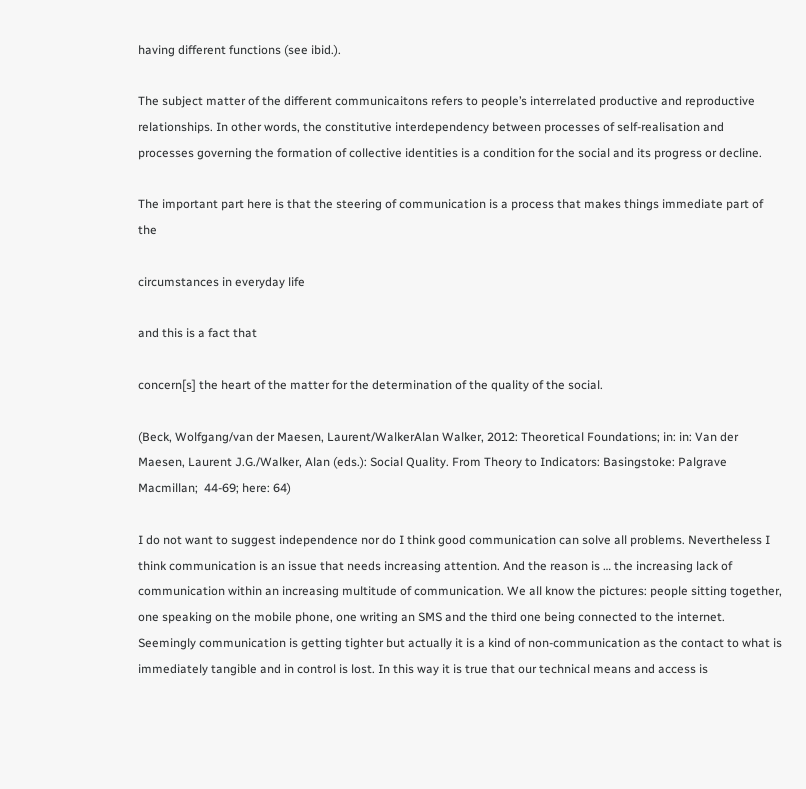having different functions (see ibid.).

The subject matter of the different communicaitons refers to people’s interrelated productive and reproductive relationships. In other words, the constitutive interdependency between processes of self-realisation and processes governing the formation of collective identities is a condition for the social and its progress or decline.

The important part here is that the steering of communication is a process that makes things immediate part of the

circumstances in everyday life

and this is a fact that

concern[s] the heart of the matter for the determination of the quality of the social.

(Beck, Wolfgang/van der Maesen, Laurent/WalkerAlan Walker, 2012: Theoretical Foundations; in: in: Van der Maesen, Laurent J.G./Walker, Alan (eds.): Social Quality. From Theory to Indicators: Basingstoke: Palgrave Macmillan;  44-69; here: 64)

I do not want to suggest independence nor do I think good communication can solve all problems. Nevertheless I think communication is an issue that needs increasing attention. And the reason is … the increasing lack of communication within an increasing multitude of communication. We all know the pictures: people sitting together, one speaking on the mobile phone, one writing an SMS and the third one being connected to the internet. Seemingly communication is getting tighter but actually it is a kind of non-communication as the contact to what is immediately tangible and in control is lost. In this way it is true that our technical means and access is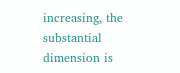increasing, the substantial dimension is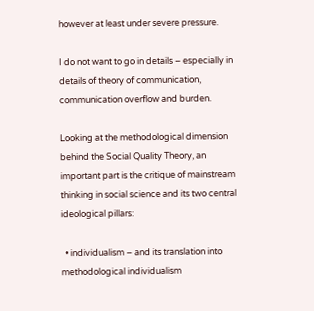however at least under severe pressure.

I do not want to go in details – especially in details of theory of communication, communication overflow and burden.

Looking at the methodological dimension behind the Social Quality Theory, an important part is the critique of mainstream thinking in social science and its two central ideological pillars:

  • individualism – and its translation into methodological individualism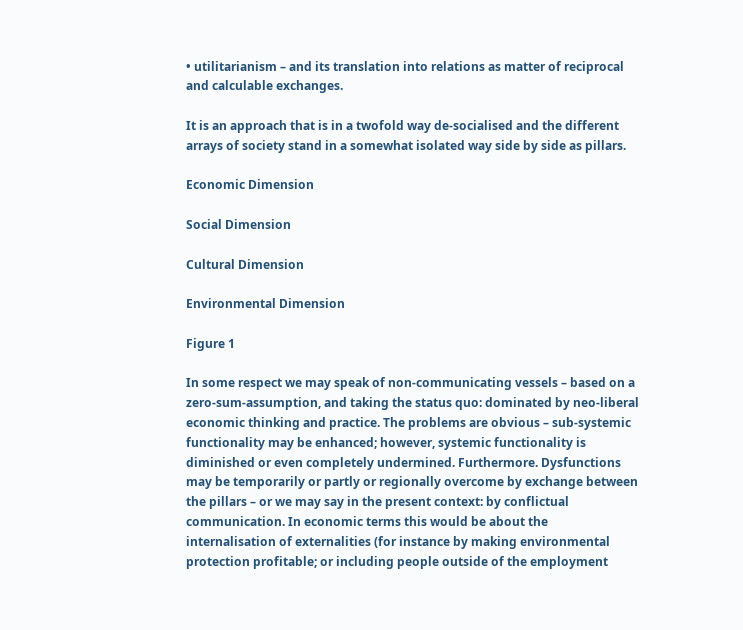• utilitarianism – and its translation into relations as matter of reciprocal and calculable exchanges.

It is an approach that is in a twofold way de-socialised and the different arrays of society stand in a somewhat isolated way side by side as pillars.

Economic Dimension

Social Dimension

Cultural Dimension

Environmental Dimension

Figure 1

In some respect we may speak of non-communicating vessels – based on a zero-sum-assumption, and taking the status quo: dominated by neo-liberal economic thinking and practice. The problems are obvious – sub-systemic functionality may be enhanced; however, systemic functionality is diminished or even completely undermined. Furthermore. Dysfunctions may be temporarily or partly or regionally overcome by exchange between the pillars – or we may say in the present context: by conflictual communication. In economic terms this would be about the internalisation of externalities (for instance by making environmental protection profitable; or including people outside of the employment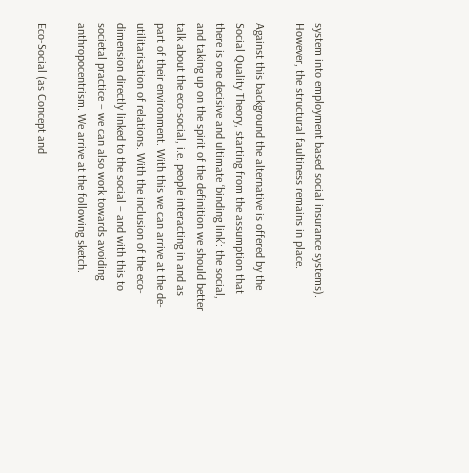system into employment based social insurance systems). However, the structural faultiness remains in place.

Against this background the alternative is offered by the Social Quality Theory, starting from the assumption that there is one decisive and ultimate ‘binding link’: the social, and taking up on the spirit of the definition we should better talk about the eco-social, i.e. people interacting in and as part of their environment. With this we can arrive at the de-utilitarisation of relations. With the inclusion of the eco-dimension directly linked to the social – and with this to societal practice – we can also work towards avoiding anthropocentrism. We arrive at the following sketch.

Eco-Social (as Concept and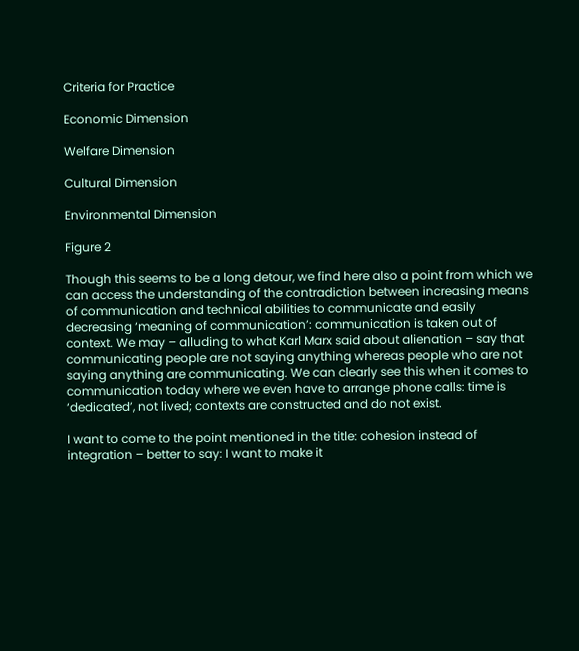Criteria for Practice

Economic Dimension

Welfare Dimension

Cultural Dimension

Environmental Dimension

Figure 2

Though this seems to be a long detour, we find here also a point from which we can access the understanding of the contradiction between increasing means of communication and technical abilities to communicate and easily decreasing ‘meaning of communication’: communication is taken out of context. We may – alluding to what Karl Marx said about alienation – say that communicating people are not saying anything whereas people who are not saying anything are communicating. We can clearly see this when it comes to communication today where we even have to arrange phone calls: time is ‘dedicated’, not lived; contexts are constructed and do not exist.

I want to come to the point mentioned in the title: cohesion instead of integration – better to say: I want to make it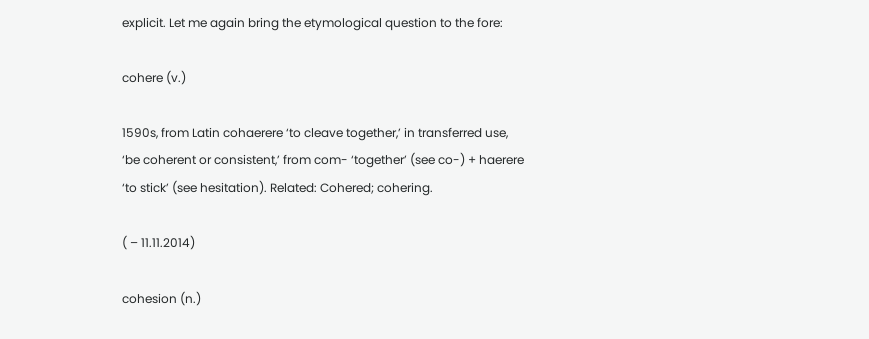explicit. Let me again bring the etymological question to the fore:

cohere (v.)

1590s, from Latin cohaerere ‘to cleave together,’ in transferred use, ‘be coherent or consistent,’ from com- ‘together’ (see co-) + haerere ‘to stick’ (see hesitation). Related: Cohered; cohering.

( – 11.11.2014)

cohesion (n.)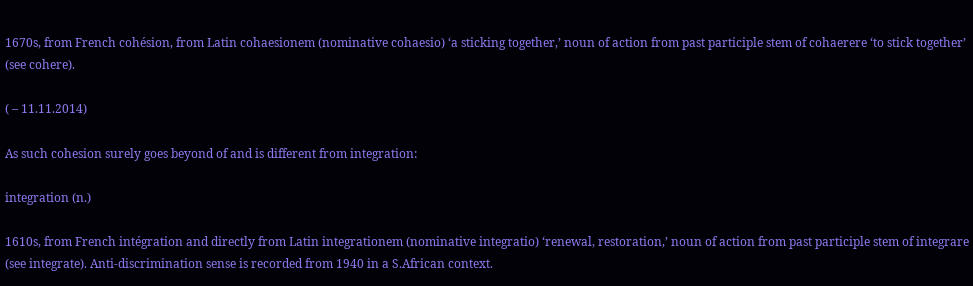1670s, from French cohésion, from Latin cohaesionem (nominative cohaesio) ‘a sticking together,’ noun of action from past participle stem of cohaerere ‘to stick together’ (see cohere).

( – 11.11.2014)

As such cohesion surely goes beyond of and is different from integration:

integration (n.)

1610s, from French intégration and directly from Latin integrationem (nominative integratio) ‘renewal, restoration,’ noun of action from past participle stem of integrare (see integrate). Anti-discrimination sense is recorded from 1940 in a S.African context.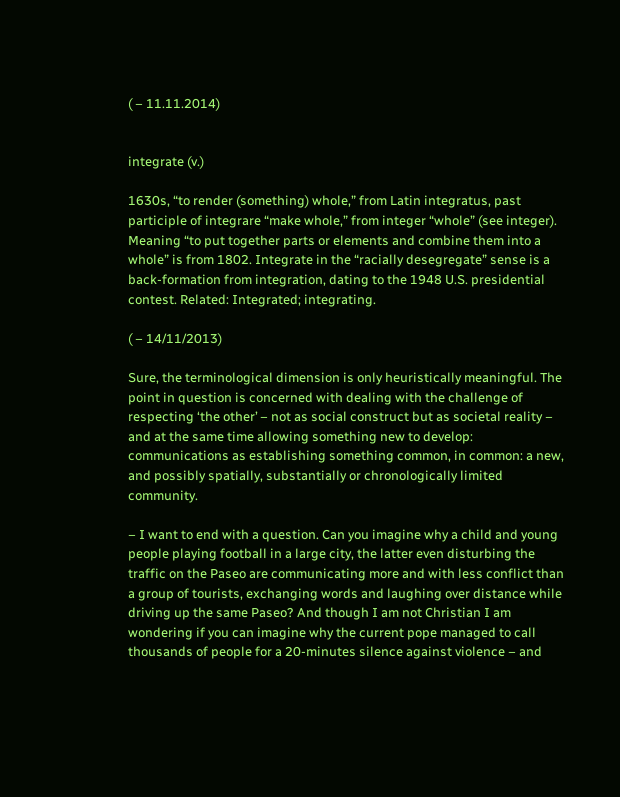( – 11.11.2014)


integrate (v.)

1630s, “to render (something) whole,” from Latin integratus, past participle of integrare “make whole,” from integer “whole” (see integer). Meaning “to put together parts or elements and combine them into a whole” is from 1802. Integrate in the “racially desegregate” sense is a back-formation from integration, dating to the 1948 U.S. presidential contest. Related: Integrated; integrating.

( – 14/11/2013)

Sure, the terminological dimension is only heuristically meaningful. The point in question is concerned with dealing with the challenge of respecting ‘the other’ – not as social construct but as societal reality – and at the same time allowing something new to develop: communications as establishing something common, in common: a new, and possibly spatially, substantially or chronologically limited community.

– I want to end with a question. Can you imagine why a child and young people playing football in a large city, the latter even disturbing the traffic on the Paseo are communicating more and with less conflict than a group of tourists, exchanging words and laughing over distance while driving up the same Paseo? And though I am not Christian I am wondering if you can imagine why the current pope managed to call thousands of people for a 20-minutes silence against violence – and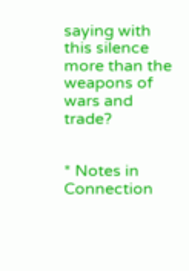saying with this silence more than the weapons of wars and trade?


* Notes in Connection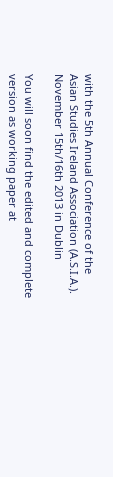with the 5th Annual Conference of the Asian Studies Ireland Association (A.S.I.A.). November 15th/16th 2013 in Dublin

You will soon find the edited and complete version as working paper at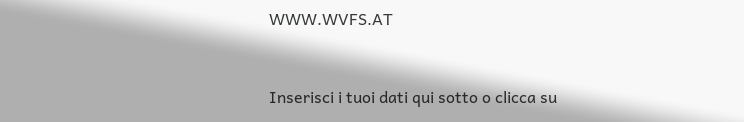WWW.WVFS.AT


Inserisci i tuoi dati qui sotto o clicca su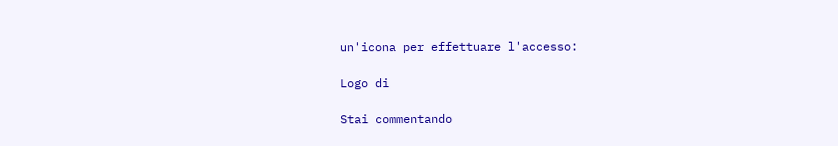un'icona per effettuare l'accesso:

Logo di

Stai commentando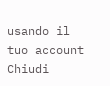usando il tuo account Chiudi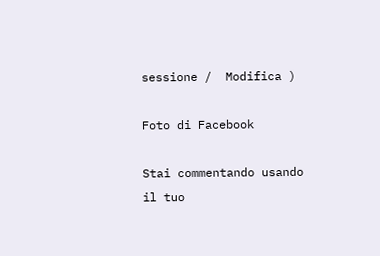sessione /  Modifica )

Foto di Facebook

Stai commentando usando il tuo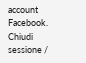account Facebook. Chiudi sessione /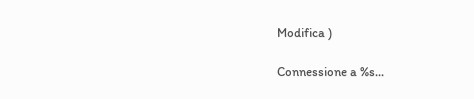Modifica )

Connessione a %s...